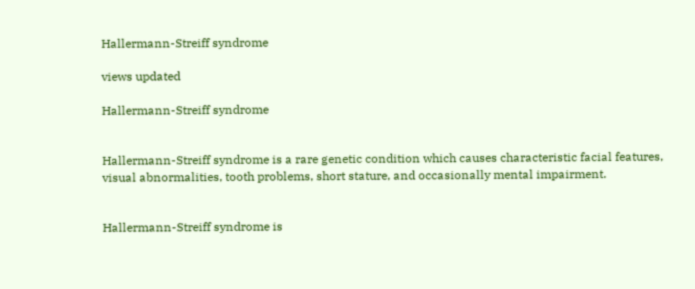Hallermann-Streiff syndrome

views updated

Hallermann-Streiff syndrome


Hallermann-Streiff syndrome is a rare genetic condition which causes characteristic facial features, visual abnormalities, tooth problems, short stature, and occasionally mental impairment.


Hallermann-Streiff syndrome is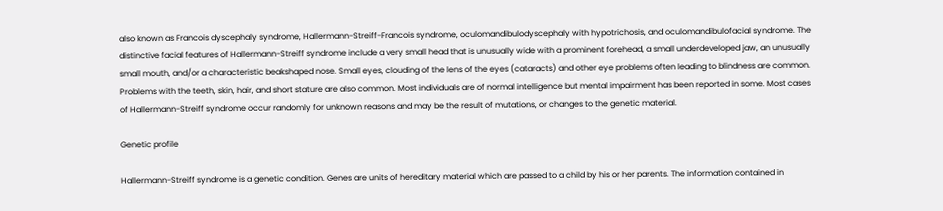also known as Francois dyscephaly syndrome, Hallermann-Streiff-Francois syndrome, oculomandibulodyscephaly with hypotrichosis, and oculomandibulofacial syndrome. The distinctive facial features of Hallermann-Streiff syndrome include a very small head that is unusually wide with a prominent forehead, a small underdeveloped jaw, an unusually small mouth, and/or a characteristic beakshaped nose. Small eyes, clouding of the lens of the eyes (cataracts) and other eye problems often leading to blindness are common. Problems with the teeth, skin, hair, and short stature are also common. Most individuals are of normal intelligence but mental impairment has been reported in some. Most cases of Hallermann-Streiff syndrome occur randomly for unknown reasons and may be the result of mutations, or changes to the genetic material.

Genetic profile

Hallermann-Streiff syndrome is a genetic condition. Genes are units of hereditary material which are passed to a child by his or her parents. The information contained in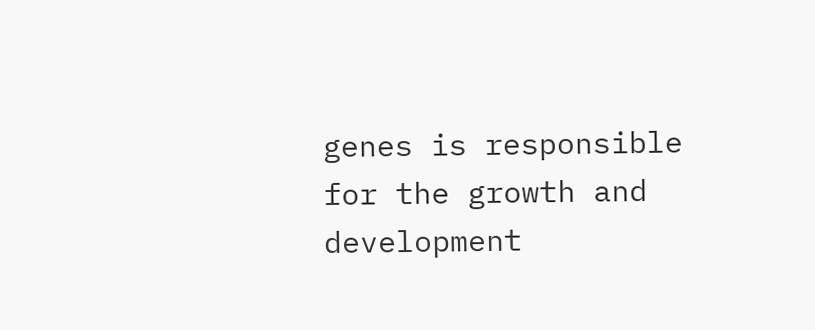genes is responsible for the growth and development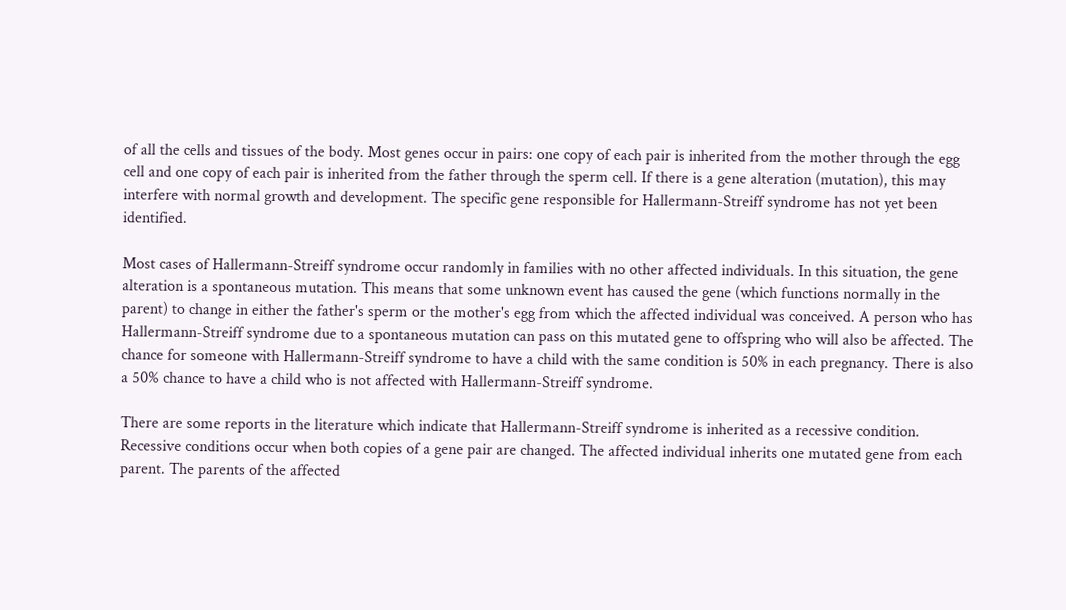of all the cells and tissues of the body. Most genes occur in pairs: one copy of each pair is inherited from the mother through the egg cell and one copy of each pair is inherited from the father through the sperm cell. If there is a gene alteration (mutation), this may interfere with normal growth and development. The specific gene responsible for Hallermann-Streiff syndrome has not yet been identified.

Most cases of Hallermann-Streiff syndrome occur randomly in families with no other affected individuals. In this situation, the gene alteration is a spontaneous mutation. This means that some unknown event has caused the gene (which functions normally in the parent) to change in either the father's sperm or the mother's egg from which the affected individual was conceived. A person who has Hallermann-Streiff syndrome due to a spontaneous mutation can pass on this mutated gene to offspring who will also be affected. The chance for someone with Hallermann-Streiff syndrome to have a child with the same condition is 50% in each pregnancy. There is also a 50% chance to have a child who is not affected with Hallermann-Streiff syndrome.

There are some reports in the literature which indicate that Hallermann-Streiff syndrome is inherited as a recessive condition. Recessive conditions occur when both copies of a gene pair are changed. The affected individual inherits one mutated gene from each parent. The parents of the affected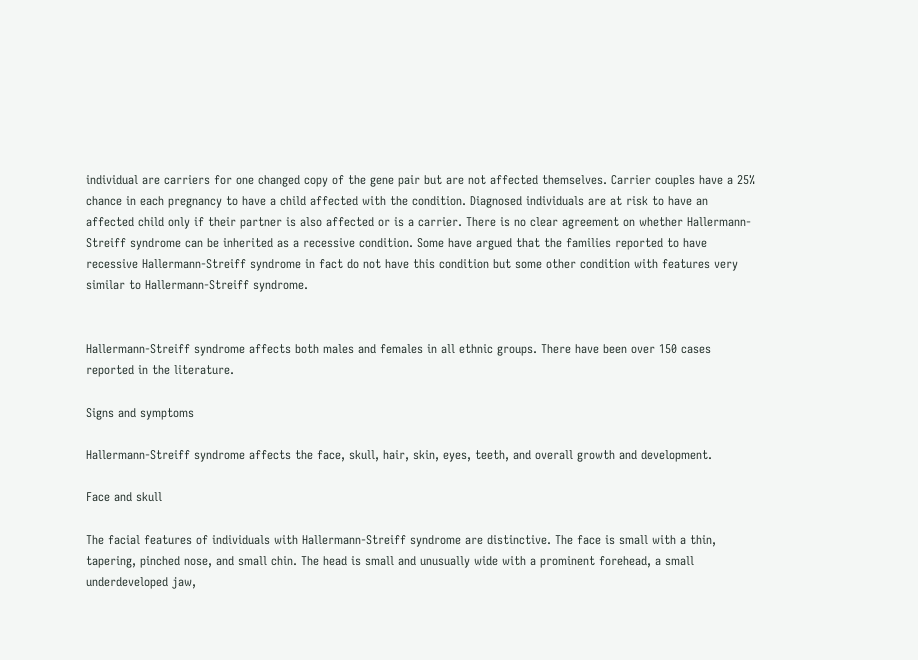individual are carriers for one changed copy of the gene pair but are not affected themselves. Carrier couples have a 25% chance in each pregnancy to have a child affected with the condition. Diagnosed individuals are at risk to have an affected child only if their partner is also affected or is a carrier. There is no clear agreement on whether Hallermann-Streiff syndrome can be inherited as a recessive condition. Some have argued that the families reported to have recessive Hallermann-Streiff syndrome in fact do not have this condition but some other condition with features very similar to Hallermann-Streiff syndrome.


Hallermann-Streiff syndrome affects both males and females in all ethnic groups. There have been over 150 cases reported in the literature.

Signs and symptoms

Hallermann-Streiff syndrome affects the face, skull, hair, skin, eyes, teeth, and overall growth and development.

Face and skull

The facial features of individuals with Hallermann-Streiff syndrome are distinctive. The face is small with a thin, tapering, pinched nose, and small chin. The head is small and unusually wide with a prominent forehead, a small underdeveloped jaw,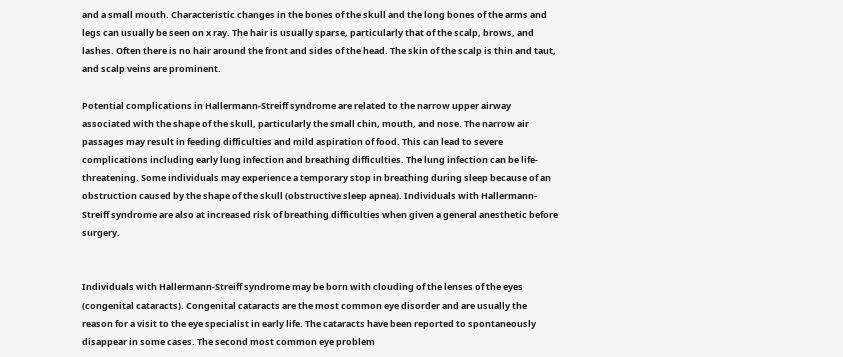and a small mouth. Characteristic changes in the bones of the skull and the long bones of the arms and legs can usually be seen on x ray. The hair is usually sparse, particularly that of the scalp, brows, and lashes. Often there is no hair around the front and sides of the head. The skin of the scalp is thin and taut, and scalp veins are prominent.

Potential complications in Hallermann-Streiff syndrome are related to the narrow upper airway associated with the shape of the skull, particularly the small chin, mouth, and nose. The narrow air passages may result in feeding difficulties and mild aspiration of food. This can lead to severe complications including early lung infection and breathing difficulties. The lung infection can be life-threatening. Some individuals may experience a temporary stop in breathing during sleep because of an obstruction caused by the shape of the skull (obstructive sleep apnea). Individuals with Hallermann-Streiff syndrome are also at increased risk of breathing difficulties when given a general anesthetic before surgery.


Individuals with Hallermann-Streiff syndrome may be born with clouding of the lenses of the eyes (congenital cataracts). Congenital cataracts are the most common eye disorder and are usually the reason for a visit to the eye specialist in early life. The cataracts have been reported to spontaneously disappear in some cases. The second most common eye problem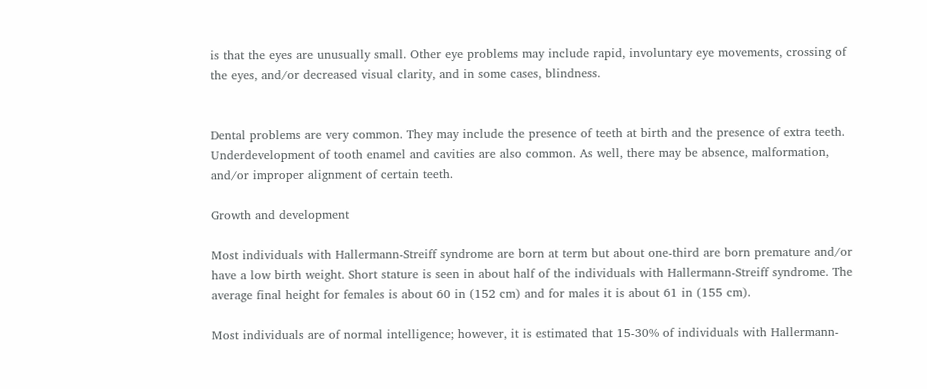is that the eyes are unusually small. Other eye problems may include rapid, involuntary eye movements, crossing of the eyes, and/or decreased visual clarity, and in some cases, blindness.


Dental problems are very common. They may include the presence of teeth at birth and the presence of extra teeth. Underdevelopment of tooth enamel and cavities are also common. As well, there may be absence, malformation, and/or improper alignment of certain teeth.

Growth and development

Most individuals with Hallermann-Streiff syndrome are born at term but about one-third are born premature and/or have a low birth weight. Short stature is seen in about half of the individuals with Hallermann-Streiff syndrome. The average final height for females is about 60 in (152 cm) and for males it is about 61 in (155 cm).

Most individuals are of normal intelligence; however, it is estimated that 15-30% of individuals with Hallermann-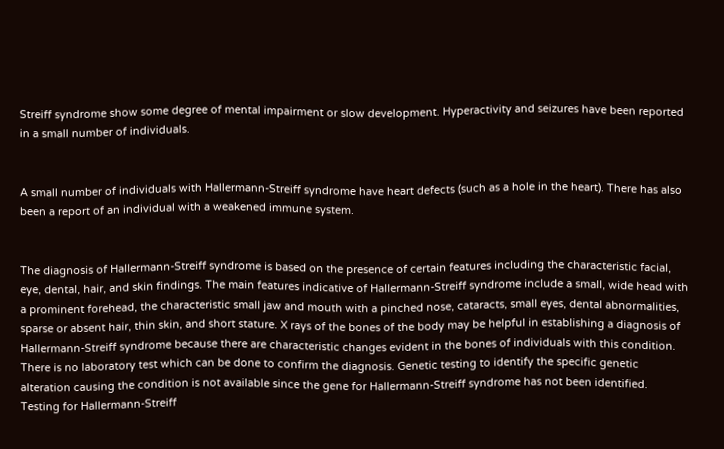Streiff syndrome show some degree of mental impairment or slow development. Hyperactivity and seizures have been reported in a small number of individuals.


A small number of individuals with Hallermann-Streiff syndrome have heart defects (such as a hole in the heart). There has also been a report of an individual with a weakened immune system.


The diagnosis of Hallermann-Streiff syndrome is based on the presence of certain features including the characteristic facial, eye, dental, hair, and skin findings. The main features indicative of Hallermann-Streiff syndrome include a small, wide head with a prominent forehead, the characteristic small jaw and mouth with a pinched nose, cataracts, small eyes, dental abnormalities, sparse or absent hair, thin skin, and short stature. X rays of the bones of the body may be helpful in establishing a diagnosis of Hallermann-Streiff syndrome because there are characteristic changes evident in the bones of individuals with this condition. There is no laboratory test which can be done to confirm the diagnosis. Genetic testing to identify the specific genetic alteration causing the condition is not available since the gene for Hallermann-Streiff syndrome has not been identified. Testing for Hallermann-Streiff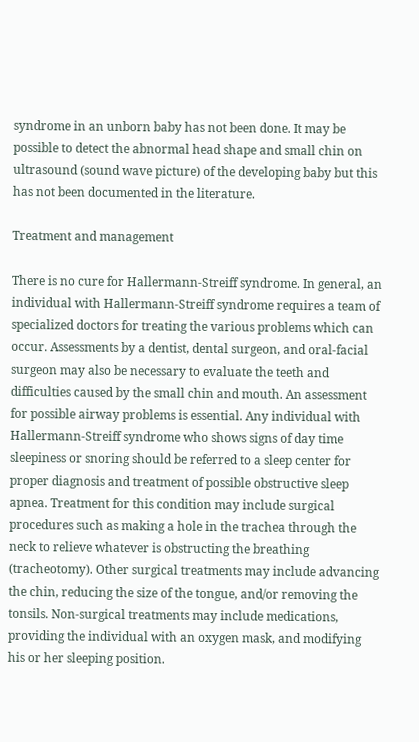syndrome in an unborn baby has not been done. It may be possible to detect the abnormal head shape and small chin on ultrasound (sound wave picture) of the developing baby but this has not been documented in the literature.

Treatment and management

There is no cure for Hallermann-Streiff syndrome. In general, an individual with Hallermann-Streiff syndrome requires a team of specialized doctors for treating the various problems which can occur. Assessments by a dentist, dental surgeon, and oral-facial surgeon may also be necessary to evaluate the teeth and difficulties caused by the small chin and mouth. An assessment for possible airway problems is essential. Any individual with Hallermann-Streiff syndrome who shows signs of day time sleepiness or snoring should be referred to a sleep center for proper diagnosis and treatment of possible obstructive sleep apnea. Treatment for this condition may include surgical procedures such as making a hole in the trachea through the neck to relieve whatever is obstructing the breathing (tracheotomy). Other surgical treatments may include advancing the chin, reducing the size of the tongue, and/or removing the tonsils. Non-surgical treatments may include medications, providing the individual with an oxygen mask, and modifying his or her sleeping position.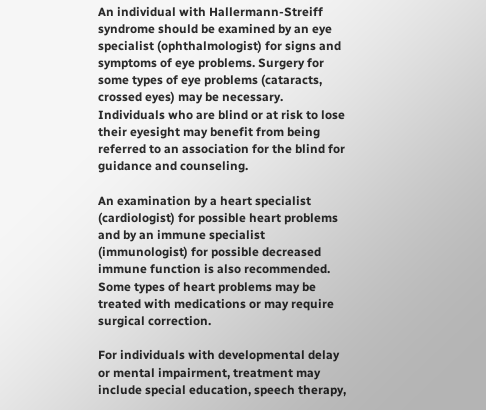An individual with Hallermann-Streiff syndrome should be examined by an eye specialist (ophthalmologist) for signs and symptoms of eye problems. Surgery for some types of eye problems (cataracts, crossed eyes) may be necessary. Individuals who are blind or at risk to lose their eyesight may benefit from being referred to an association for the blind for guidance and counseling.

An examination by a heart specialist (cardiologist) for possible heart problems and by an immune specialist (immunologist) for possible decreased immune function is also recommended. Some types of heart problems may be treated with medications or may require surgical correction.

For individuals with developmental delay or mental impairment, treatment may include special education, speech therapy,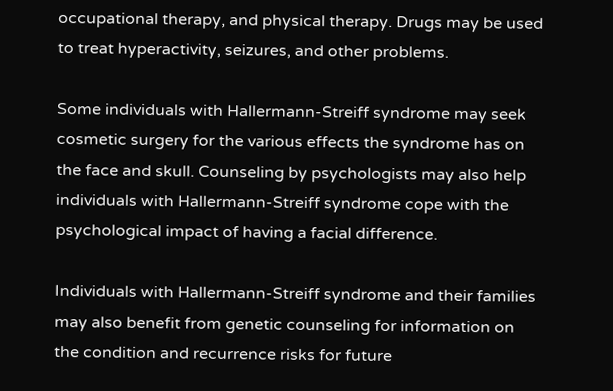occupational therapy, and physical therapy. Drugs may be used to treat hyperactivity, seizures, and other problems.

Some individuals with Hallermann-Streiff syndrome may seek cosmetic surgery for the various effects the syndrome has on the face and skull. Counseling by psychologists may also help individuals with Hallermann-Streiff syndrome cope with the psychological impact of having a facial difference.

Individuals with Hallermann-Streiff syndrome and their families may also benefit from genetic counseling for information on the condition and recurrence risks for future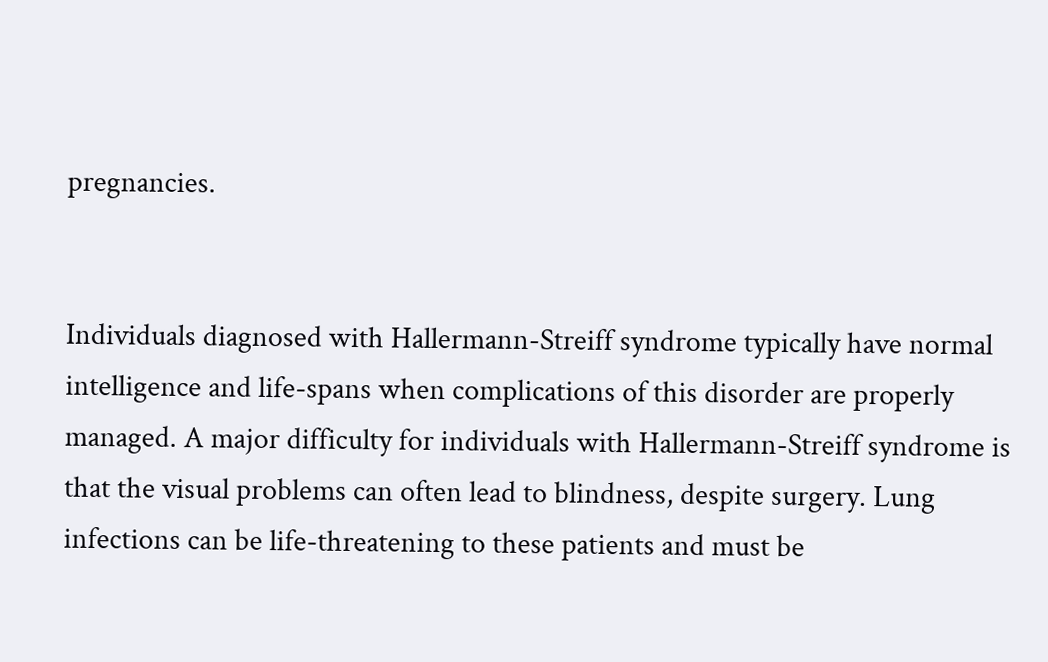pregnancies.


Individuals diagnosed with Hallermann-Streiff syndrome typically have normal intelligence and life-spans when complications of this disorder are properly managed. A major difficulty for individuals with Hallermann-Streiff syndrome is that the visual problems can often lead to blindness, despite surgery. Lung infections can be life-threatening to these patients and must be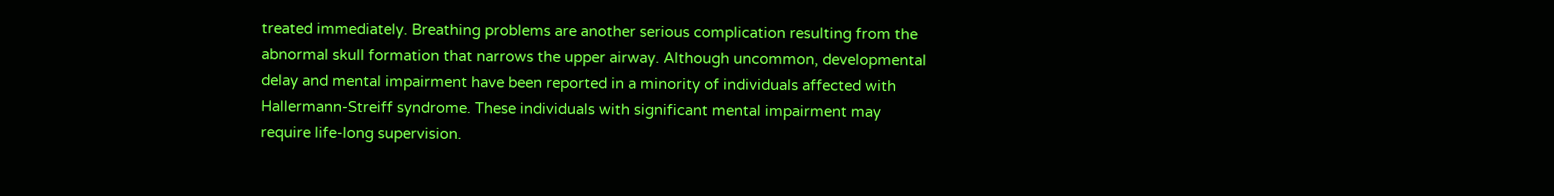treated immediately. Breathing problems are another serious complication resulting from the abnormal skull formation that narrows the upper airway. Although uncommon, developmental delay and mental impairment have been reported in a minority of individuals affected with Hallermann-Streiff syndrome. These individuals with significant mental impairment may require life-long supervision.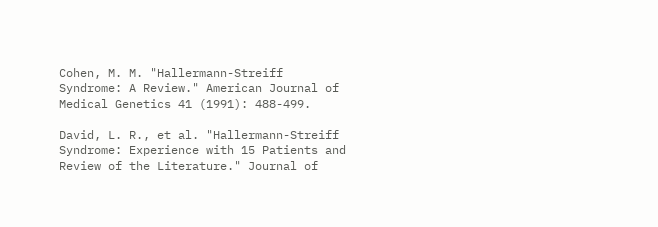Cohen, M. M. "Hallermann-Streiff Syndrome: A Review." American Journal of Medical Genetics 41 (1991): 488-499.

David, L. R., et al. "Hallermann-Streiff Syndrome: Experience with 15 Patients and Review of the Literature." Journal of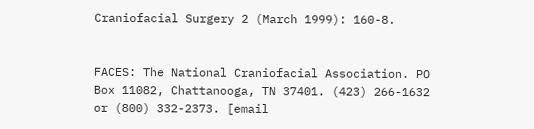Craniofacial Surgery 2 (March 1999): 160-8.


FACES: The National Craniofacial Association. PO Box 11082, Chattanooga, TN 37401. (423) 266-1632 or (800) 332-2373. [email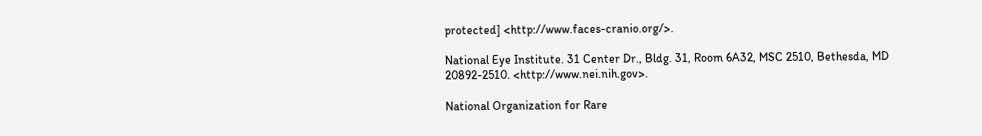protected] <http://www.faces-cranio.org/>.

National Eye Institute. 31 Center Dr., Bldg. 31, Room 6A32, MSC 2510, Bethesda, MD 20892-2510. <http://www.nei.nih.gov>.

National Organization for Rare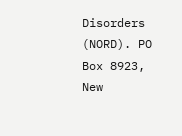Disorders (NORD). PO Box 8923, New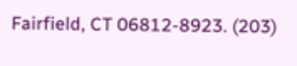Fairfield, CT 06812-8923. (203)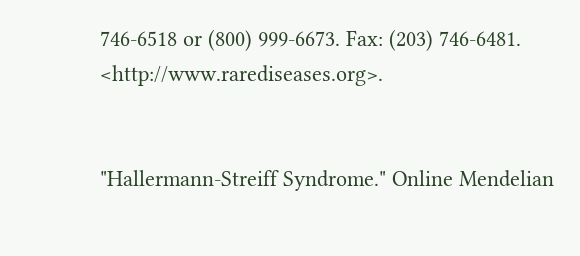746-6518 or (800) 999-6673. Fax: (203) 746-6481. <http://www.rarediseases.org>.


"Hallermann-Streiff Syndrome." Online Mendelian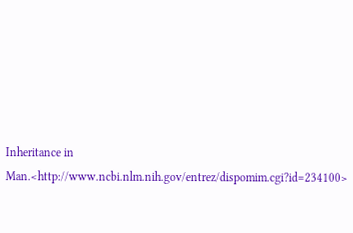Inheritance in Man.<http://www.ncbi.nlm.nih.gov/entrez/dispomim.cgi?id=234100>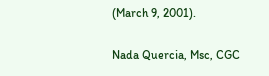(March 9, 2001).

Nada Quercia, Msc, CGC